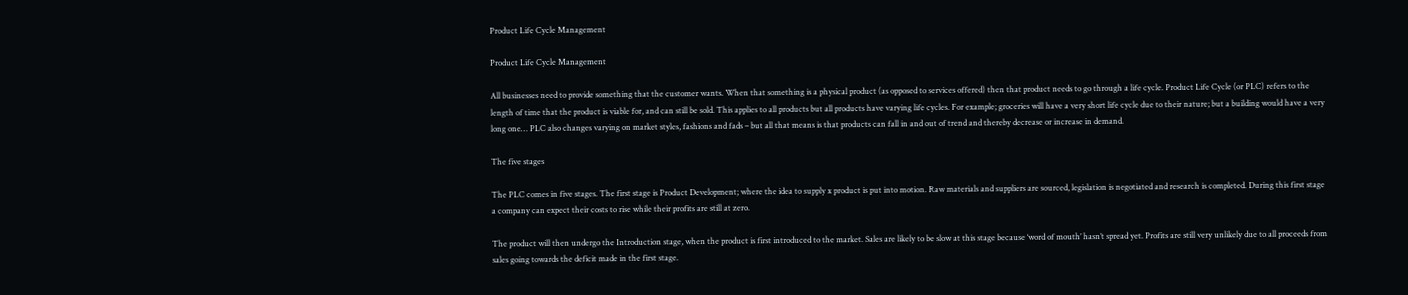Product Life Cycle Management

Product Life Cycle Management

All businesses need to provide something that the customer wants. When that something is a physical product (as opposed to services offered) then that product needs to go through a life cycle. Product Life Cycle (or PLC) refers to the length of time that the product is viable for, and can still be sold. This applies to all products but all products have varying life cycles. For example; groceries will have a very short life cycle due to their nature; but a building would have a very long one… PLC also changes varying on market styles, fashions and fads – but all that means is that products can fall in and out of trend and thereby decrease or increase in demand.

The five stages

The PLC comes in five stages. The first stage is Product Development; where the idea to supply x product is put into motion. Raw materials and suppliers are sourced, legislation is negotiated and research is completed. During this first stage a company can expect their costs to rise while their profits are still at zero.

The product will then undergo the Introduction stage, when the product is first introduced to the market. Sales are likely to be slow at this stage because ‘word of mouth’ hasn’t spread yet. Profits are still very unlikely due to all proceeds from sales going towards the deficit made in the first stage.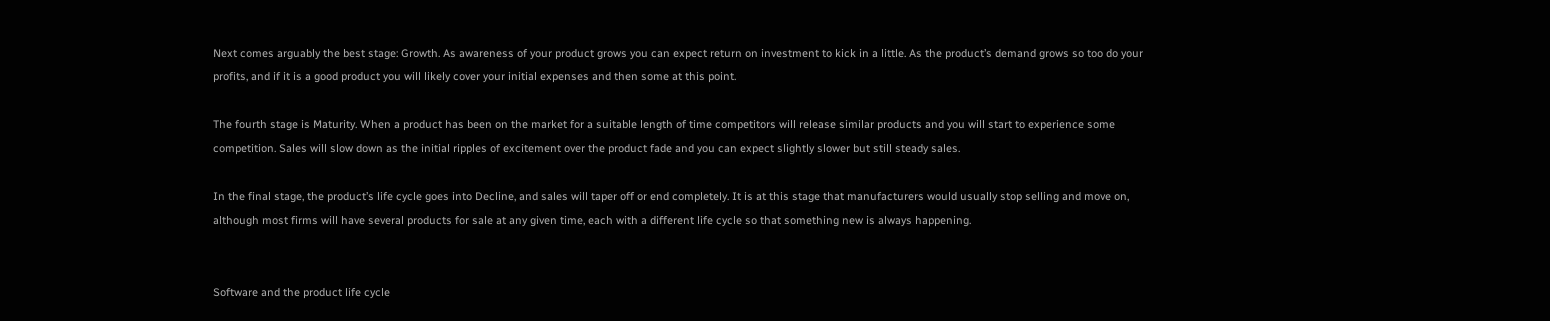Next comes arguably the best stage: Growth. As awareness of your product grows you can expect return on investment to kick in a little. As the product’s demand grows so too do your profits, and if it is a good product you will likely cover your initial expenses and then some at this point.

The fourth stage is Maturity. When a product has been on the market for a suitable length of time competitors will release similar products and you will start to experience some competition. Sales will slow down as the initial ripples of excitement over the product fade and you can expect slightly slower but still steady sales.

In the final stage, the product’s life cycle goes into Decline, and sales will taper off or end completely. It is at this stage that manufacturers would usually stop selling and move on, although most firms will have several products for sale at any given time, each with a different life cycle so that something new is always happening.


Software and the product life cycle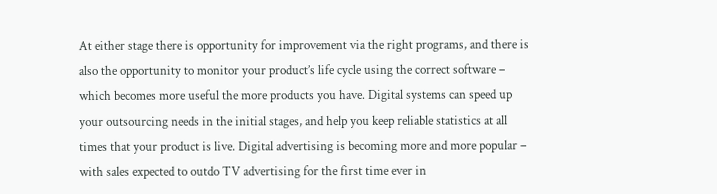At either stage there is opportunity for improvement via the right programs, and there is also the opportunity to monitor your product’s life cycle using the correct software – which becomes more useful the more products you have. Digital systems can speed up your outsourcing needs in the initial stages, and help you keep reliable statistics at all times that your product is live. Digital advertising is becoming more and more popular – with sales expected to outdo TV advertising for the first time ever in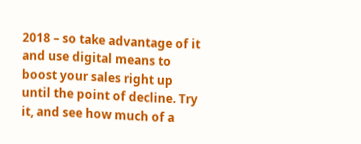2018 – so take advantage of it and use digital means to boost your sales right up until the point of decline. Try it, and see how much of a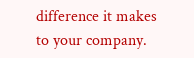difference it makes to your company.